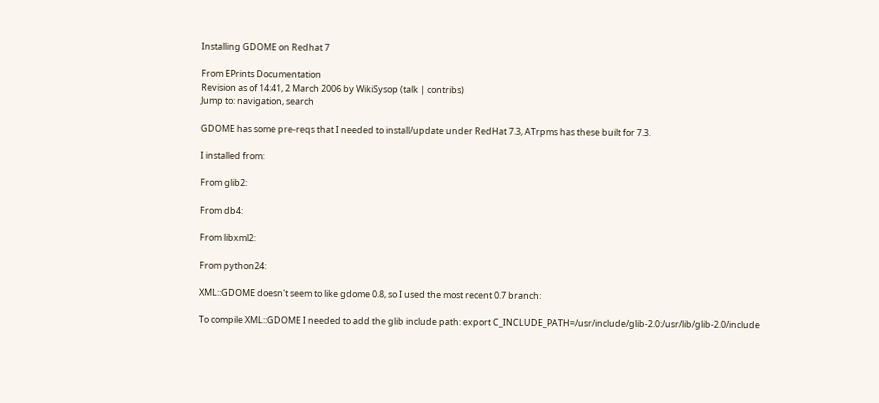Installing GDOME on Redhat 7

From EPrints Documentation
Revision as of 14:41, 2 March 2006 by WikiSysop (talk | contribs)
Jump to: navigation, search

GDOME has some pre-reqs that I needed to install/update under RedHat 7.3, ATrpms has these built for 7.3.

I installed from:

From glib2:

From db4:

From libxml2:

From python24:

XML::GDOME doesn't seem to like gdome 0.8, so I used the most recent 0.7 branch:

To compile XML::GDOME I needed to add the glib include path: export C_INCLUDE_PATH=/usr/include/glib-2.0:/usr/lib/glib-2.0/include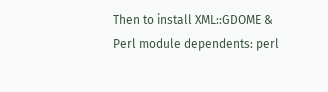Then to install XML::GDOME & Perl module dependents: perl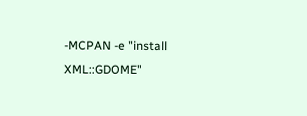-MCPAN -e "install XML::GDOME"